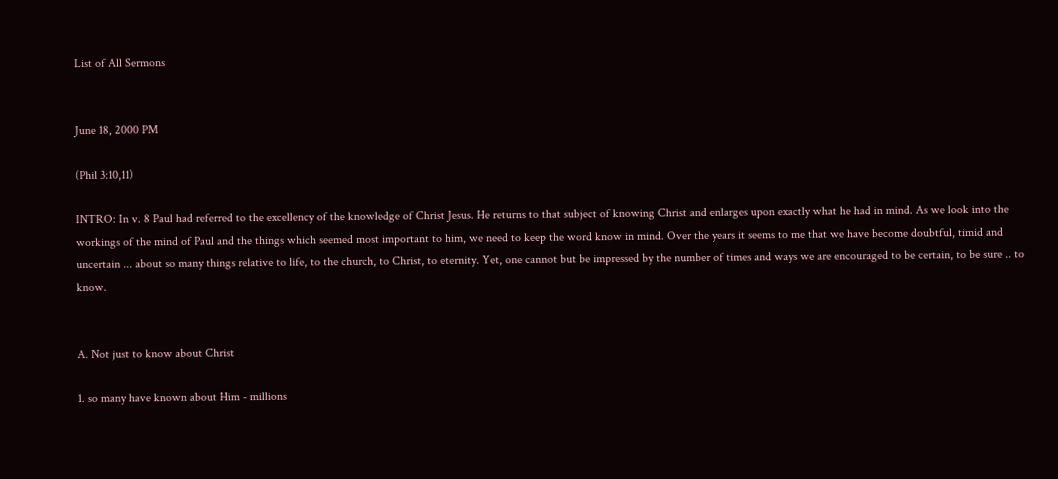List of All Sermons


June 18, 2000 PM

(Phil 3:10,11)

INTRO: In v. 8 Paul had referred to the excellency of the knowledge of Christ Jesus. He returns to that subject of knowing Christ and enlarges upon exactly what he had in mind. As we look into the workings of the mind of Paul and the things which seemed most important to him, we need to keep the word know in mind. Over the years it seems to me that we have become doubtful, timid and uncertain ... about so many things relative to life, to the church, to Christ, to eternity. Yet, one cannot but be impressed by the number of times and ways we are encouraged to be certain, to be sure .. to know.


A. Not just to know about Christ

1. so many have known about Him - millions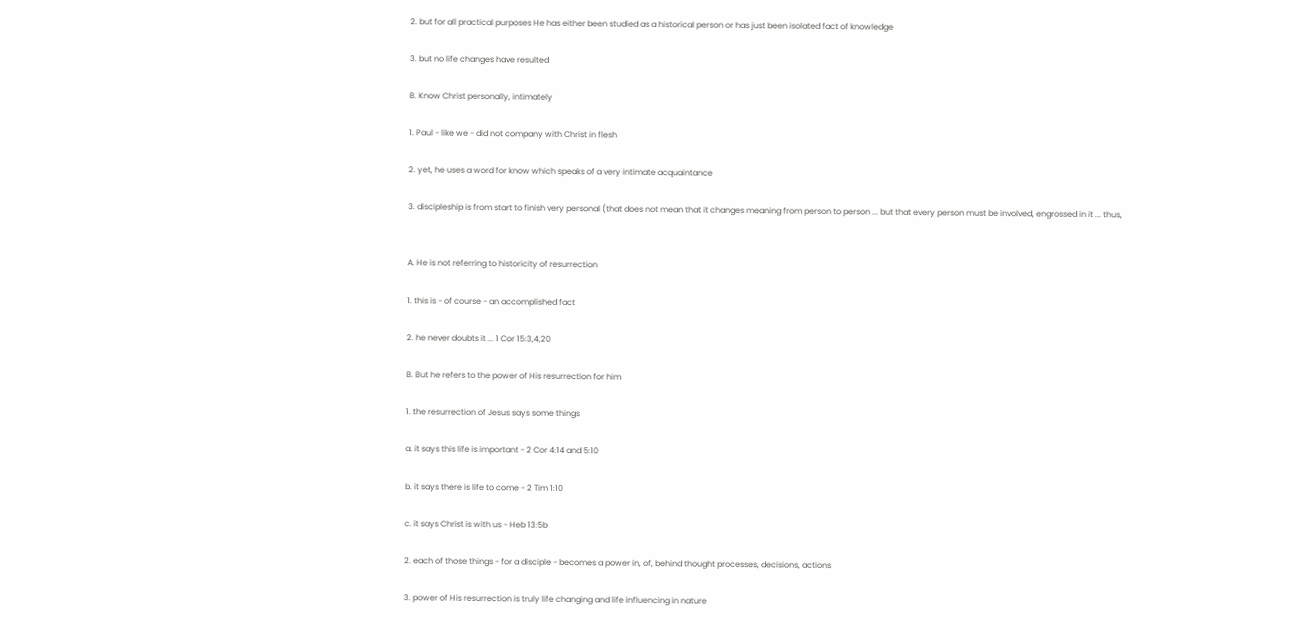2. but for all practical purposes He has either been studied as a historical person or has just been isolated fact of knowledge

3. but no life changes have resulted

B. Know Christ personally, intimately

1. Paul - like we - did not company with Christ in flesh

2. yet, he uses a word for know which speaks of a very intimate acquaintance

3. discipleship is from start to finish very personal (that does not mean that it changes meaning from person to person ... but that every person must be involved, engrossed in it ... thus,


A. He is not referring to historicity of resurrection

1. this is - of course - an accomplished fact

2. he never doubts it ... 1 Cor 15:3,4,20

B. But he refers to the power of His resurrection for him

1. the resurrection of Jesus says some things

a. it says this life is important - 2 Cor 4:14 and 5:10

b. it says there is life to come - 2 Tim 1:10

c. it says Christ is with us - Heb 13:5b

2. each of those things - for a disciple - becomes a power in, of, behind thought processes, decisions, actions

3. power of His resurrection is truly life changing and life influencing in nature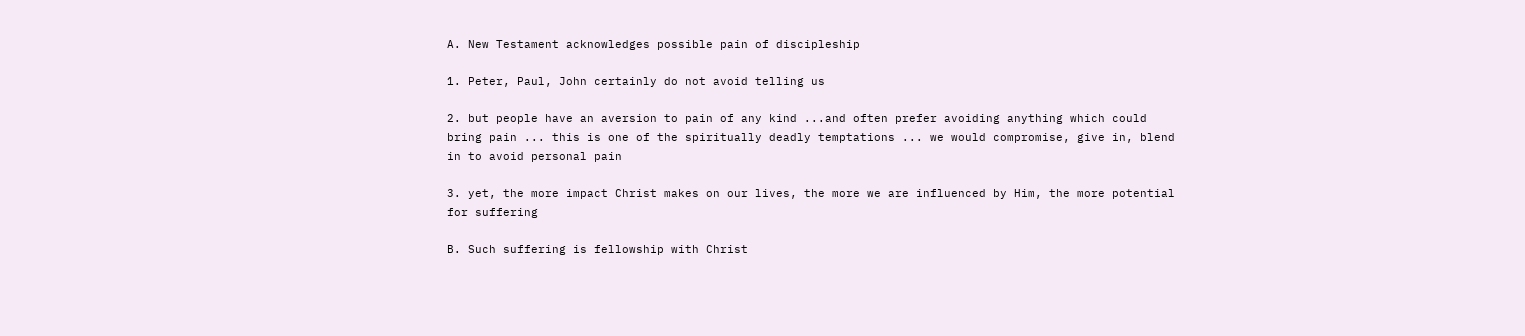A. New Testament acknowledges possible pain of discipleship

1. Peter, Paul, John certainly do not avoid telling us

2. but people have an aversion to pain of any kind ...and often prefer avoiding anything which could bring pain ... this is one of the spiritually deadly temptations ... we would compromise, give in, blend in to avoid personal pain

3. yet, the more impact Christ makes on our lives, the more we are influenced by Him, the more potential for suffering

B. Such suffering is fellowship with Christ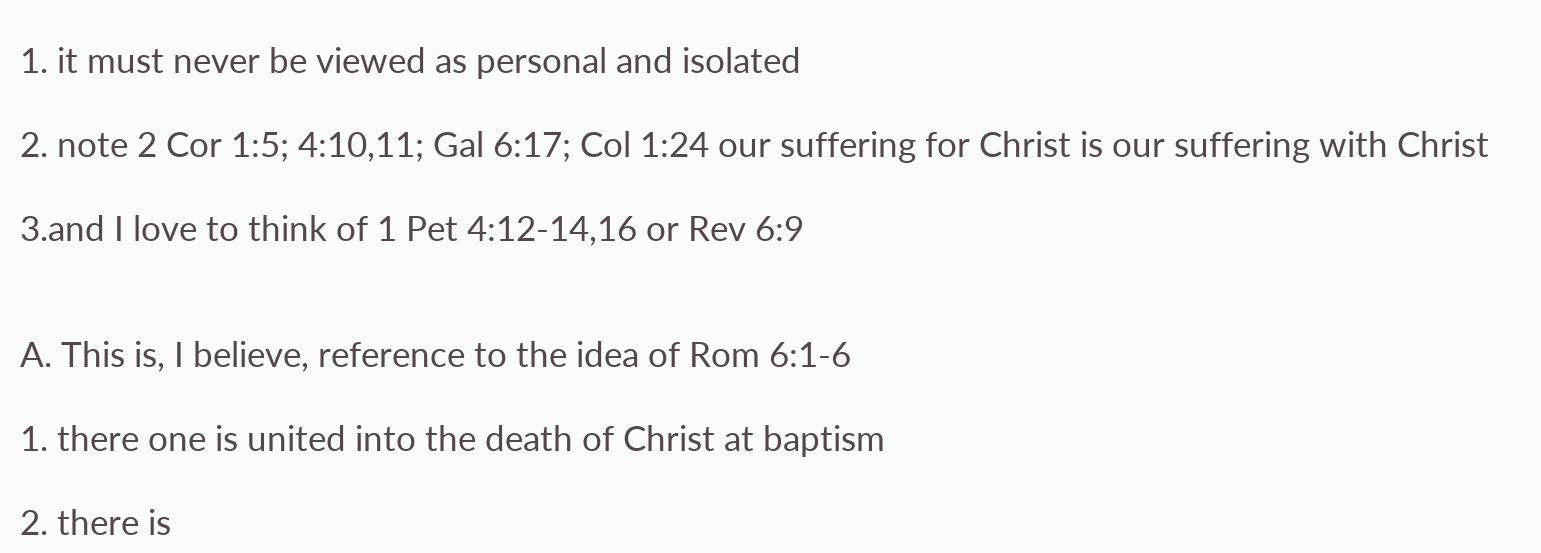1. it must never be viewed as personal and isolated

2. note 2 Cor 1:5; 4:10,11; Gal 6:17; Col 1:24 our suffering for Christ is our suffering with Christ

3.and I love to think of 1 Pet 4:12-14,16 or Rev 6:9


A. This is, I believe, reference to the idea of Rom 6:1-6

1. there one is united into the death of Christ at baptism

2. there is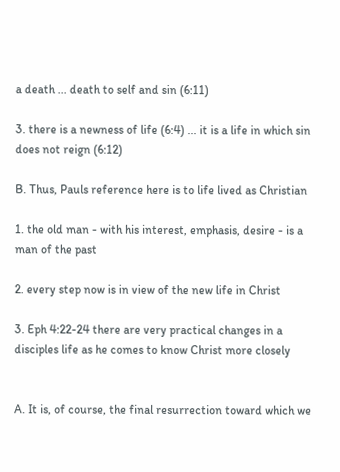a death ... death to self and sin (6:11)

3. there is a newness of life (6:4) ... it is a life in which sin does not reign (6:12)

B. Thus, Pauls reference here is to life lived as Christian

1. the old man - with his interest, emphasis, desire - is a man of the past

2. every step now is in view of the new life in Christ

3. Eph 4:22-24 there are very practical changes in a disciples life as he comes to know Christ more closely


A. It is, of course, the final resurrection toward which we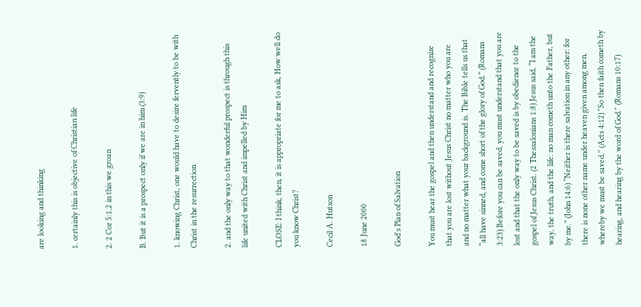are looking and thinking

1. certainly this is objective of Christian life

2. 2 Cor 5:1,2 in this we groan

B. But it is a prospect only if we are in him (3:9)

1. knowing Christ, one would have to desire fervently to be with Christ in the resurrection

2. and the only way to that wonderful prospect is through this life united with Christ and impelled by Him

CLOSE: I think, then, it is appropriate for me to ask, How well do you know Christ?

Cecil A. Hutson

18 June 2000

God's Plan of Salvation

You must hear the gospel and then understand and recognize that you are lost without Jesus Christ no matter who you are and no matter what your background is. The Bible tells us that “all have sinned, and come short of the glory of God.” (Romans 3:23) Before you can be saved, you must understand that you are lost and that the only way to be saved is by obedience to the gospel of Jesus Christ. (2 Thessalonians 1:8) Jesus said, “I am the way, the truth, and the life: no man cometh unto the Father, but by me.” (John 14:6) “Neither is there salvation in any other: for there is none other name under heaven given among men, whereby we must be saved.” (Acts 4:12) "So then faith cometh by hearing, and hearing by the word of God." (Romans 10:17)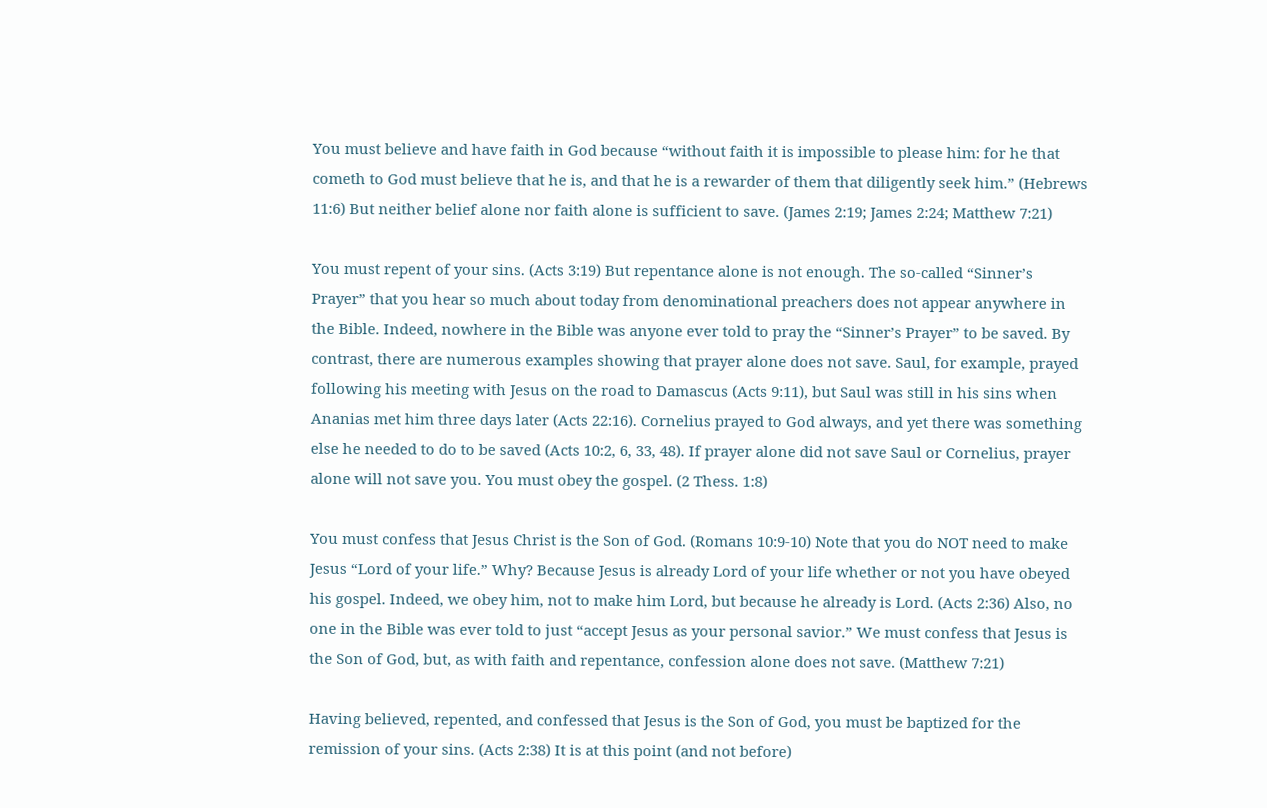You must believe and have faith in God because “without faith it is impossible to please him: for he that cometh to God must believe that he is, and that he is a rewarder of them that diligently seek him.” (Hebrews 11:6) But neither belief alone nor faith alone is sufficient to save. (James 2:19; James 2:24; Matthew 7:21)

You must repent of your sins. (Acts 3:19) But repentance alone is not enough. The so-called “Sinner’s Prayer” that you hear so much about today from denominational preachers does not appear anywhere in the Bible. Indeed, nowhere in the Bible was anyone ever told to pray the “Sinner’s Prayer” to be saved. By contrast, there are numerous examples showing that prayer alone does not save. Saul, for example, prayed following his meeting with Jesus on the road to Damascus (Acts 9:11), but Saul was still in his sins when Ananias met him three days later (Acts 22:16). Cornelius prayed to God always, and yet there was something else he needed to do to be saved (Acts 10:2, 6, 33, 48). If prayer alone did not save Saul or Cornelius, prayer alone will not save you. You must obey the gospel. (2 Thess. 1:8)

You must confess that Jesus Christ is the Son of God. (Romans 10:9-10) Note that you do NOT need to make Jesus “Lord of your life.” Why? Because Jesus is already Lord of your life whether or not you have obeyed his gospel. Indeed, we obey him, not to make him Lord, but because he already is Lord. (Acts 2:36) Also, no one in the Bible was ever told to just “accept Jesus as your personal savior.” We must confess that Jesus is the Son of God, but, as with faith and repentance, confession alone does not save. (Matthew 7:21)

Having believed, repented, and confessed that Jesus is the Son of God, you must be baptized for the remission of your sins. (Acts 2:38) It is at this point (and not before)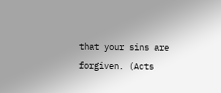that your sins are forgiven. (Acts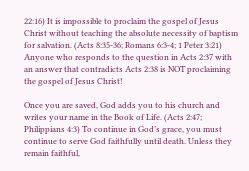22:16) It is impossible to proclaim the gospel of Jesus Christ without teaching the absolute necessity of baptism for salvation. (Acts 8:35-36; Romans 6:3-4; 1 Peter 3:21) Anyone who responds to the question in Acts 2:37 with an answer that contradicts Acts 2:38 is NOT proclaiming the gospel of Jesus Christ!

Once you are saved, God adds you to his church and writes your name in the Book of Life. (Acts 2:47; Philippians 4:3) To continue in God’s grace, you must continue to serve God faithfully until death. Unless they remain faithful,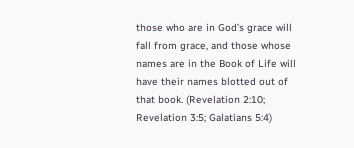those who are in God’s grace will fall from grace, and those whose names are in the Book of Life will have their names blotted out of that book. (Revelation 2:10; Revelation 3:5; Galatians 5:4)